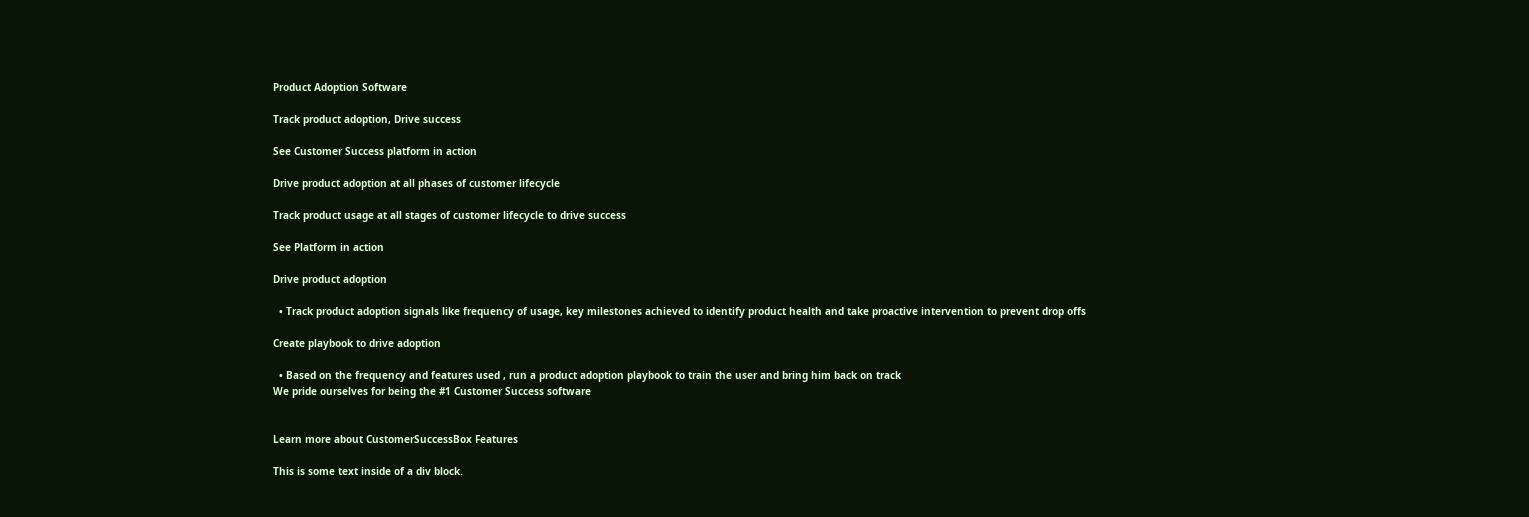Product Adoption Software

Track product adoption, Drive success

See Customer Success platform in action

Drive product adoption at all phases of customer lifecycle

Track product usage at all stages of customer lifecycle to drive success

See Platform in action

Drive product adoption

  • Track product adoption signals like frequency of usage, key milestones achieved to identify product health and take proactive intervention to prevent drop offs

Create playbook to drive adoption

  • Based on the frequency and features used , run a product adoption playbook to train the user and bring him back on track
We pride ourselves for being the #1 Customer Success software


Learn more about CustomerSuccessBox Features

This is some text inside of a div block.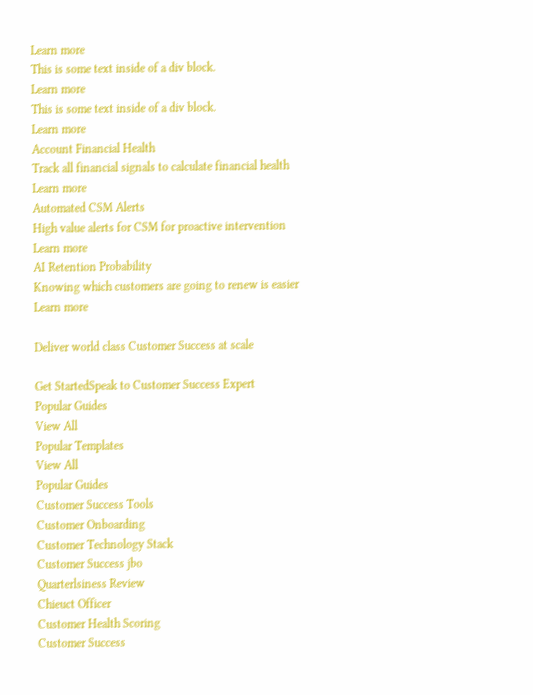Learn more
This is some text inside of a div block.
Learn more
This is some text inside of a div block.
Learn more
Account Financial Health
Track all financial signals to calculate financial health
Learn more
Automated CSM Alerts
High value alerts for CSM for proactive intervention
Learn more
AI Retention Probability
Knowing which customers are going to renew is easier
Learn more

Deliver world class Customer Success at scale

Get StartedSpeak to Customer Success Expert
Popular Guides
View All
Popular Templates
View All
Popular Guides
Customer Success Tools
Customer Onboarding
Customer Technology Stack
Customer Success jbo
Quarterlsiness Review
Chieuct Officer
Customer Health Scoring
Customer Success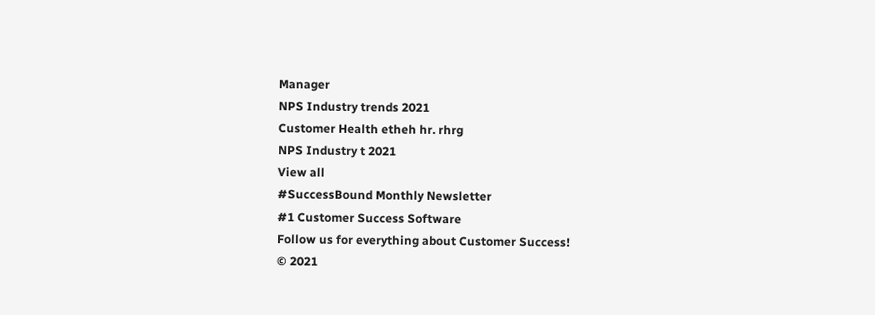Manager
NPS Industry trends 2021
Customer Health etheh hr. rhrg
NPS Industry t 2021
View all
#SuccessBound Monthly Newsletter
#1 Customer Success Software
Follow us for everything about Customer Success!
© 2021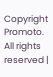Copyright Promoto. All rights reserved |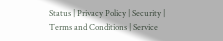Status | Privacy Policy | Security | Terms and Conditions | Service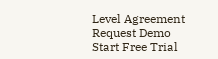Level Agreement
Request Demo
Start Free Trial